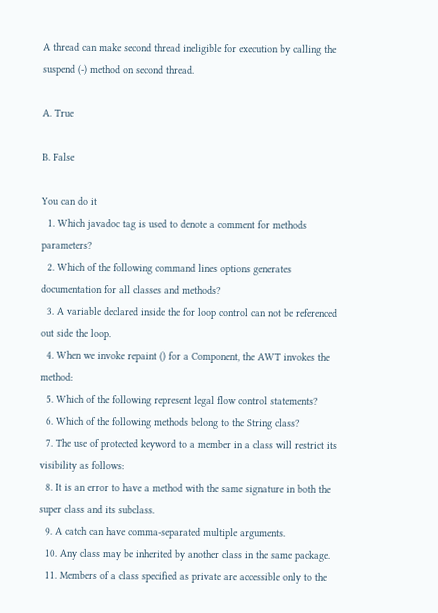A thread can make second thread ineligible for execution by calling the suspend (-) method on second thread.

A. True

B. False

You can do it
  1. Which javadoc tag is used to denote a comment for methods parameters?
  2. Which of the following command lines options generates documentation for all classes and methods?
  3. A variable declared inside the for loop control can not be referenced out side the loop.
  4. When we invoke repaint () for a Component, the AWT invokes the method:
  5. Which of the following represent legal flow control statements?
  6. Which of the following methods belong to the String class?
  7. The use of protected keyword to a member in a class will restrict its visibility as follows:
  8. It is an error to have a method with the same signature in both the super class and its subclass.
  9. A catch can have comma-separated multiple arguments.
  10. Any class may be inherited by another class in the same package.
  11. Members of a class specified as private are accessible only to the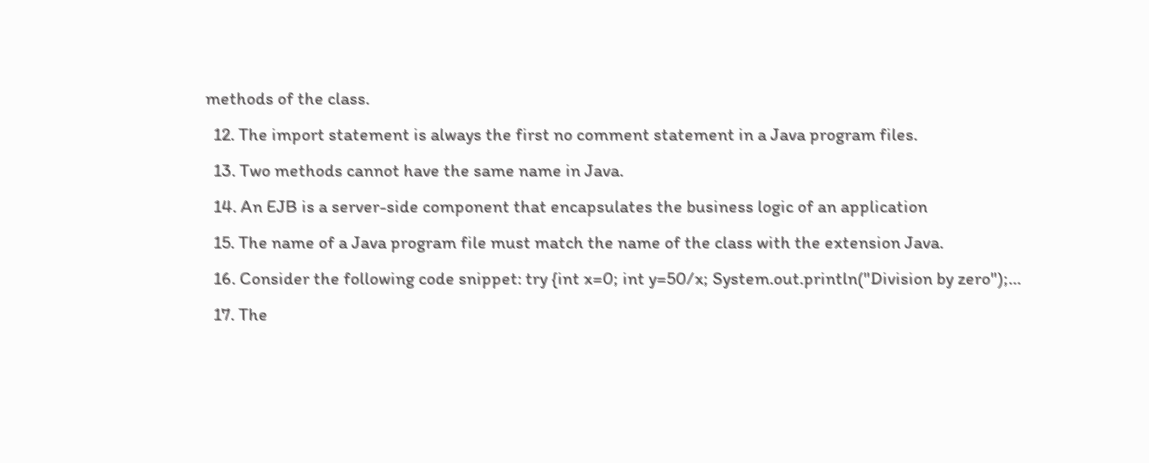methods of the class.
  12. The import statement is always the first no comment statement in a Java program files.
  13. Two methods cannot have the same name in Java.
  14. An EJB is a server-side component that encapsulates the business logic of an application
  15. The name of a Java program file must match the name of the class with the extension Java.
  16. Consider the following code snippet: try {int x=0; int y=50/x; System.out.println("Division by zero");…
  17. The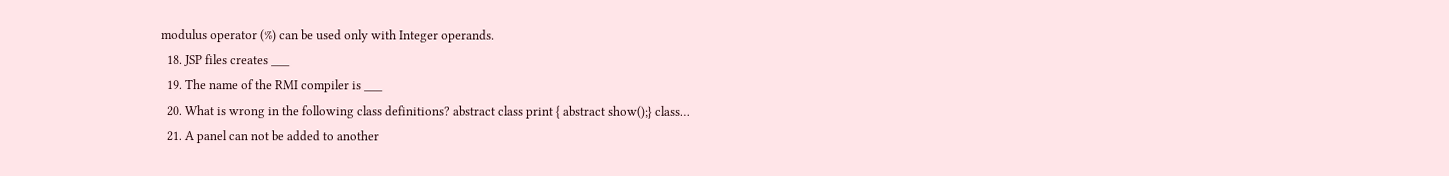modulus operator (%) can be used only with Integer operands.
  18. JSP files creates ___
  19. The name of the RMI compiler is ___
  20. What is wrong in the following class definitions? abstract class print { abstract show();} class…
  21. A panel can not be added to another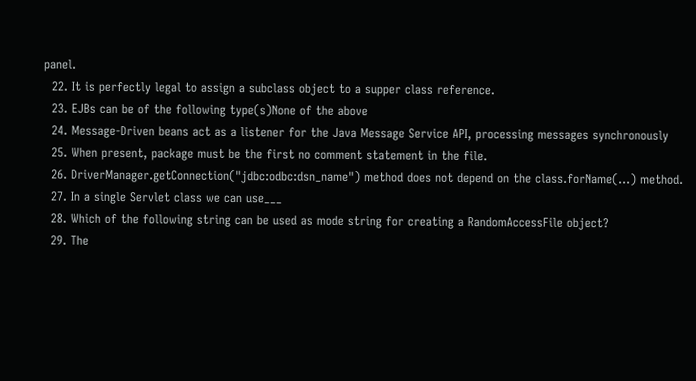panel.
  22. It is perfectly legal to assign a subclass object to a supper class reference.
  23. EJBs can be of the following type(s)None of the above
  24. Message-Driven beans act as a listener for the Java Message Service API, processing messages synchronously
  25. When present, package must be the first no comment statement in the file.
  26. DriverManager.getConnection("jdbc:odbc:dsn_name") method does not depend on the class.forName(...) method.
  27. In a single Servlet class we can use___
  28. Which of the following string can be used as mode string for creating a RandomAccessFile object?
  29. The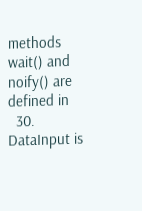methods wait() and noify() are defined in
  30. DataInput is